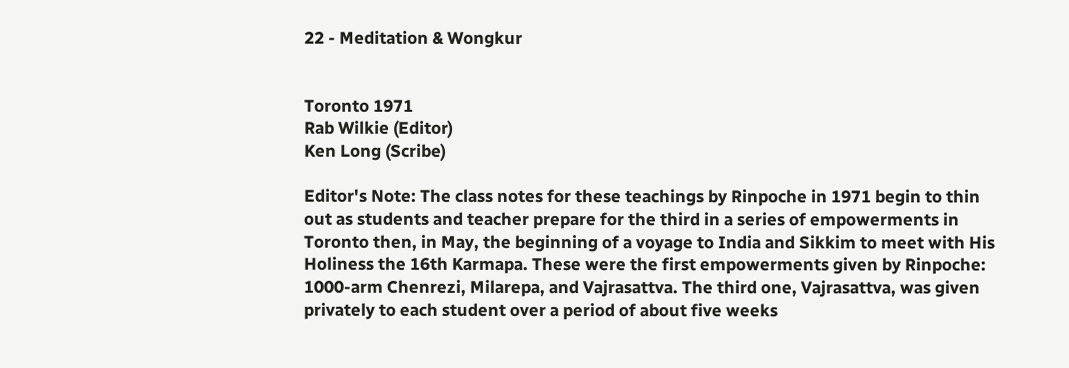22 - Meditation & Wongkur


Toronto 1971
Rab Wilkie (Editor)
Ken Long (Scribe)

Editor's Note: The class notes for these teachings by Rinpoche in 1971 begin to thin out as students and teacher prepare for the third in a series of empowerments in Toronto then, in May, the beginning of a voyage to India and Sikkim to meet with His Holiness the 16th Karmapa. These were the first empowerments given by Rinpoche: 1000-arm Chenrezi, Milarepa, and Vajrasattva. The third one, Vajrasattva, was given privately to each student over a period of about five weeks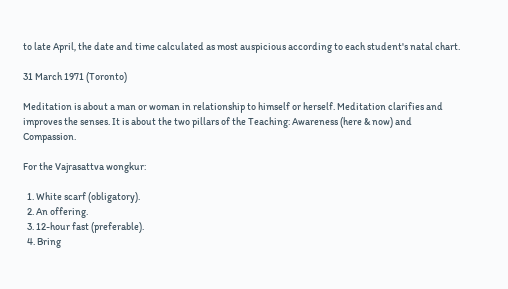to late April, the date and time calculated as most auspicious according to each student's natal chart.

31 March 1971 (Toronto)

Meditation is about a man or woman in relationship to himself or herself. Meditation clarifies and improves the senses. It is about the two pillars of the Teaching: Awareness (here & now) and Compassion.

For the Vajrasattva wongkur:

  1. White scarf (obligatory).
  2. An offering.
  3. 12-hour fast (preferable).
  4. Bring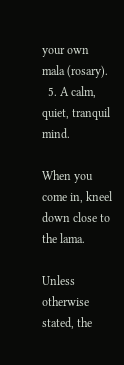your own mala (rosary).
  5. A calm, quiet, tranquil mind.

When you come in, kneel down close to the lama.

Unless otherwise stated, the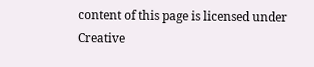content of this page is licensed under Creative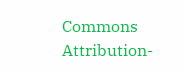Commons Attribution-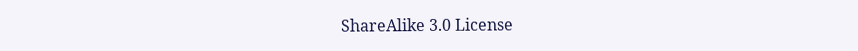ShareAlike 3.0 License